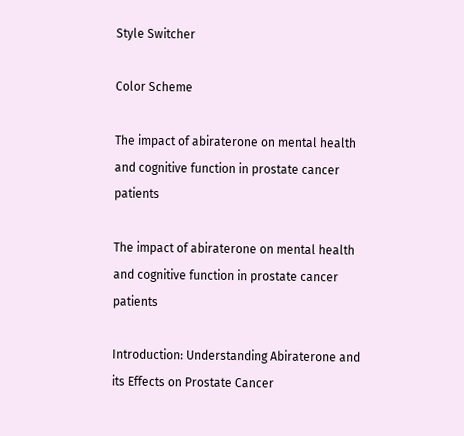Style Switcher

Color Scheme

The impact of abiraterone on mental health and cognitive function in prostate cancer patients

The impact of abiraterone on mental health and cognitive function in prostate cancer patients

Introduction: Understanding Abiraterone and its Effects on Prostate Cancer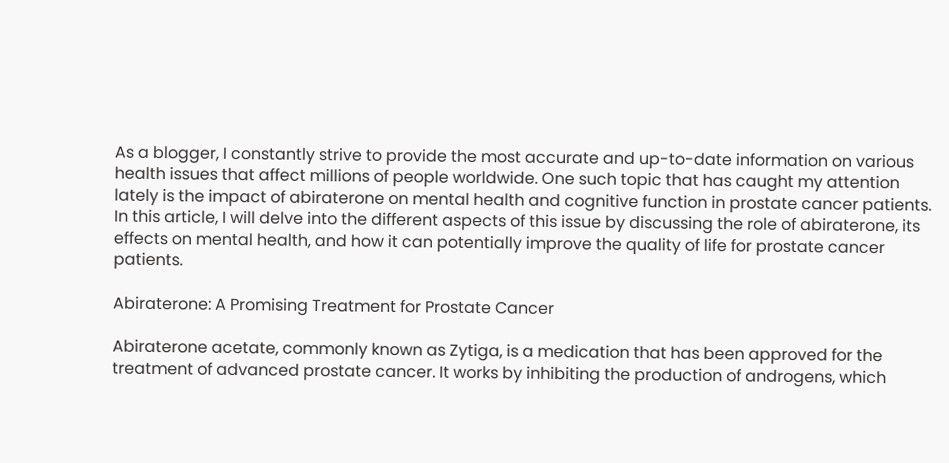As a blogger, I constantly strive to provide the most accurate and up-to-date information on various health issues that affect millions of people worldwide. One such topic that has caught my attention lately is the impact of abiraterone on mental health and cognitive function in prostate cancer patients. In this article, I will delve into the different aspects of this issue by discussing the role of abiraterone, its effects on mental health, and how it can potentially improve the quality of life for prostate cancer patients.

Abiraterone: A Promising Treatment for Prostate Cancer

Abiraterone acetate, commonly known as Zytiga, is a medication that has been approved for the treatment of advanced prostate cancer. It works by inhibiting the production of androgens, which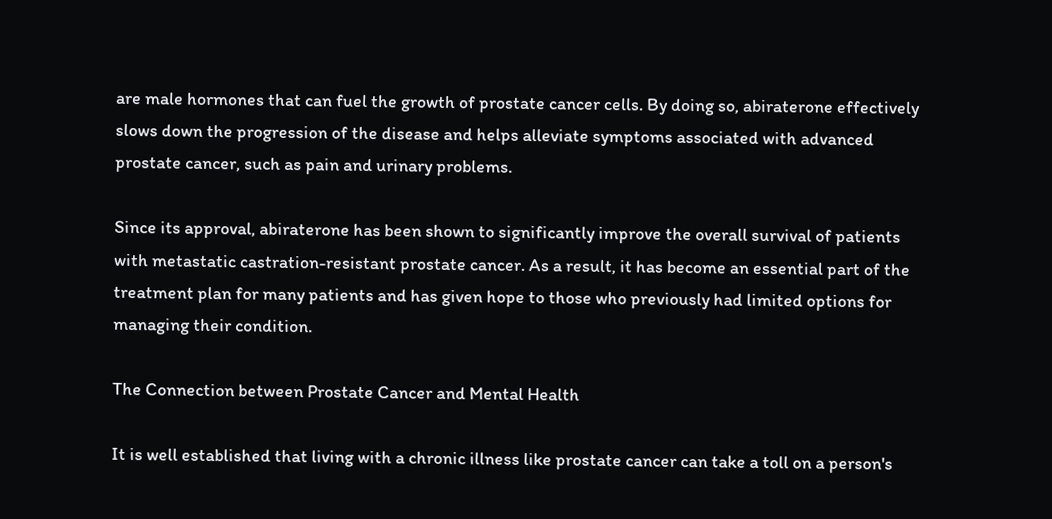are male hormones that can fuel the growth of prostate cancer cells. By doing so, abiraterone effectively slows down the progression of the disease and helps alleviate symptoms associated with advanced prostate cancer, such as pain and urinary problems.

Since its approval, abiraterone has been shown to significantly improve the overall survival of patients with metastatic castration-resistant prostate cancer. As a result, it has become an essential part of the treatment plan for many patients and has given hope to those who previously had limited options for managing their condition.

The Connection between Prostate Cancer and Mental Health

It is well established that living with a chronic illness like prostate cancer can take a toll on a person's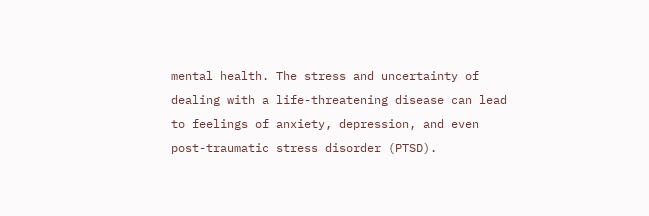mental health. The stress and uncertainty of dealing with a life-threatening disease can lead to feelings of anxiety, depression, and even post-traumatic stress disorder (PTSD).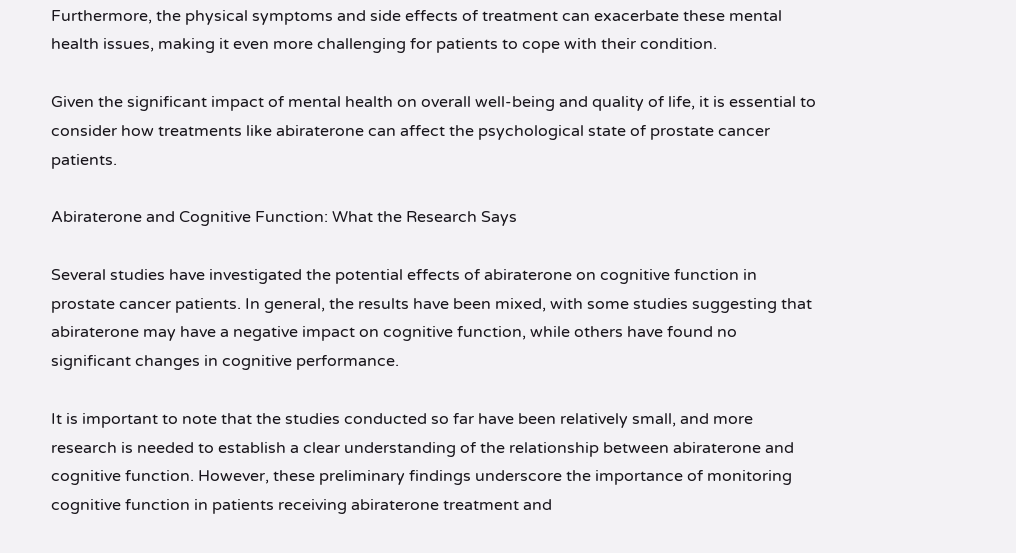Furthermore, the physical symptoms and side effects of treatment can exacerbate these mental health issues, making it even more challenging for patients to cope with their condition.

Given the significant impact of mental health on overall well-being and quality of life, it is essential to consider how treatments like abiraterone can affect the psychological state of prostate cancer patients.

Abiraterone and Cognitive Function: What the Research Says

Several studies have investigated the potential effects of abiraterone on cognitive function in prostate cancer patients. In general, the results have been mixed, with some studies suggesting that abiraterone may have a negative impact on cognitive function, while others have found no significant changes in cognitive performance.

It is important to note that the studies conducted so far have been relatively small, and more research is needed to establish a clear understanding of the relationship between abiraterone and cognitive function. However, these preliminary findings underscore the importance of monitoring cognitive function in patients receiving abiraterone treatment and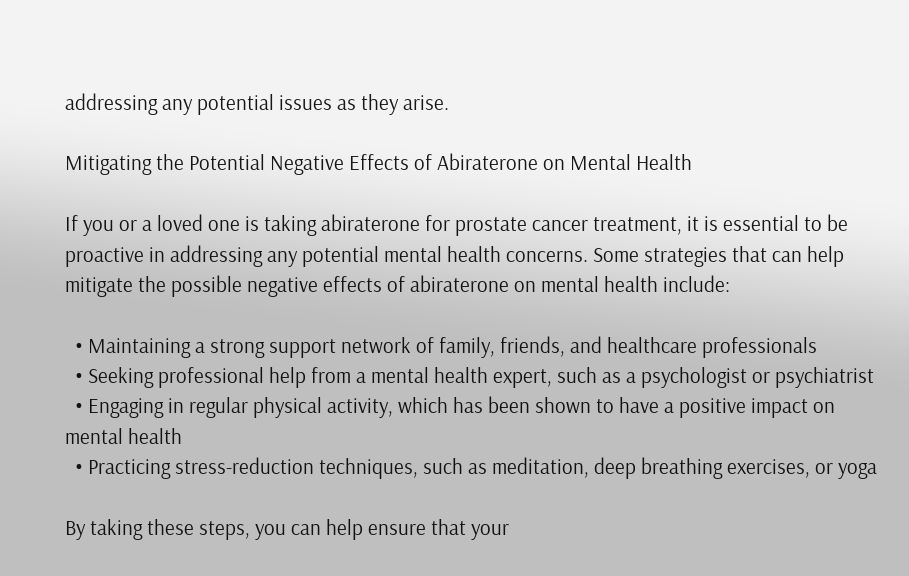addressing any potential issues as they arise.

Mitigating the Potential Negative Effects of Abiraterone on Mental Health

If you or a loved one is taking abiraterone for prostate cancer treatment, it is essential to be proactive in addressing any potential mental health concerns. Some strategies that can help mitigate the possible negative effects of abiraterone on mental health include:

  • Maintaining a strong support network of family, friends, and healthcare professionals
  • Seeking professional help from a mental health expert, such as a psychologist or psychiatrist
  • Engaging in regular physical activity, which has been shown to have a positive impact on mental health
  • Practicing stress-reduction techniques, such as meditation, deep breathing exercises, or yoga

By taking these steps, you can help ensure that your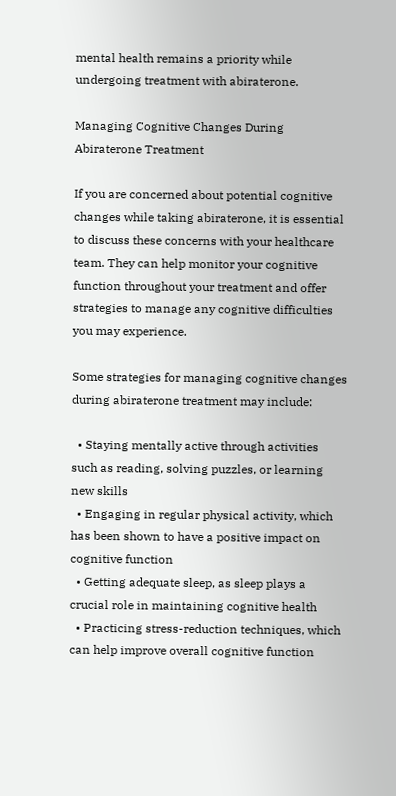mental health remains a priority while undergoing treatment with abiraterone.

Managing Cognitive Changes During Abiraterone Treatment

If you are concerned about potential cognitive changes while taking abiraterone, it is essential to discuss these concerns with your healthcare team. They can help monitor your cognitive function throughout your treatment and offer strategies to manage any cognitive difficulties you may experience.

Some strategies for managing cognitive changes during abiraterone treatment may include:

  • Staying mentally active through activities such as reading, solving puzzles, or learning new skills
  • Engaging in regular physical activity, which has been shown to have a positive impact on cognitive function
  • Getting adequate sleep, as sleep plays a crucial role in maintaining cognitive health
  • Practicing stress-reduction techniques, which can help improve overall cognitive function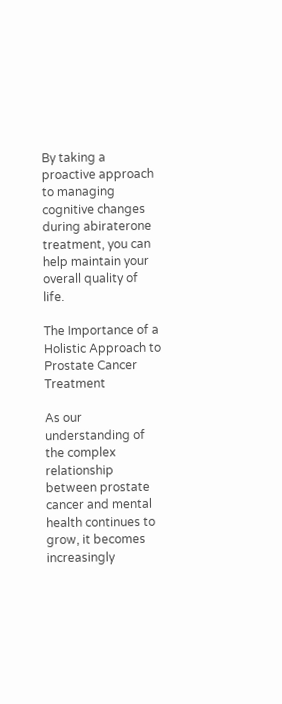By taking a proactive approach to managing cognitive changes during abiraterone treatment, you can help maintain your overall quality of life.

The Importance of a Holistic Approach to Prostate Cancer Treatment

As our understanding of the complex relationship between prostate cancer and mental health continues to grow, it becomes increasingly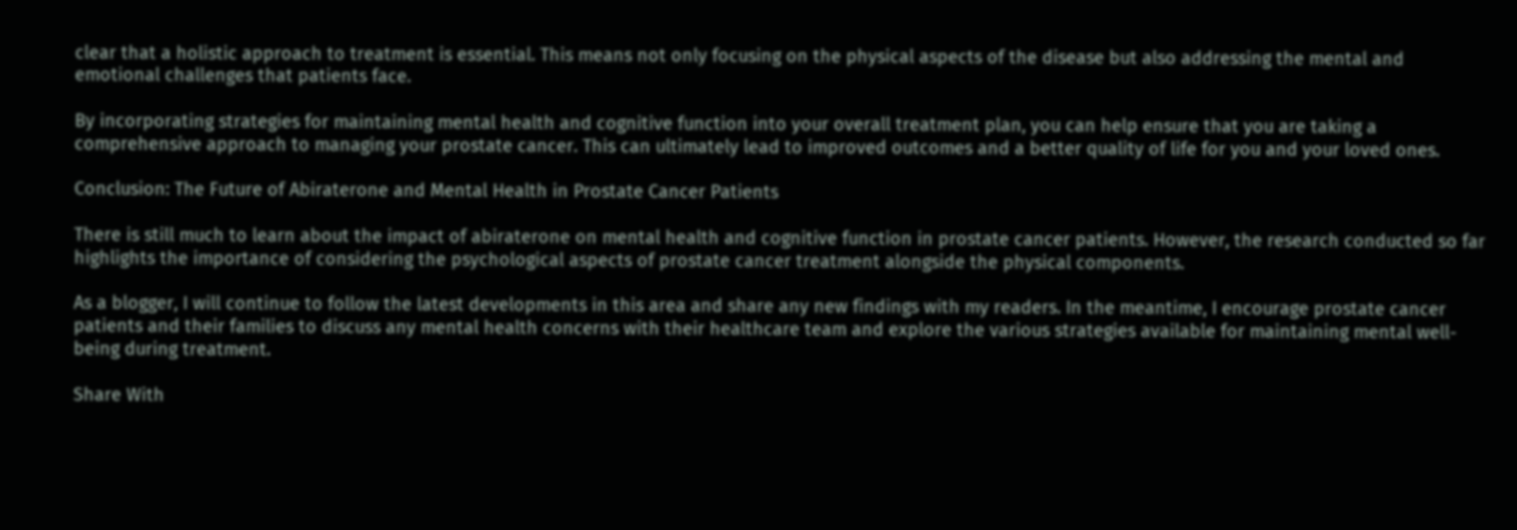clear that a holistic approach to treatment is essential. This means not only focusing on the physical aspects of the disease but also addressing the mental and emotional challenges that patients face.

By incorporating strategies for maintaining mental health and cognitive function into your overall treatment plan, you can help ensure that you are taking a comprehensive approach to managing your prostate cancer. This can ultimately lead to improved outcomes and a better quality of life for you and your loved ones.

Conclusion: The Future of Abiraterone and Mental Health in Prostate Cancer Patients

There is still much to learn about the impact of abiraterone on mental health and cognitive function in prostate cancer patients. However, the research conducted so far highlights the importance of considering the psychological aspects of prostate cancer treatment alongside the physical components.

As a blogger, I will continue to follow the latest developments in this area and share any new findings with my readers. In the meantime, I encourage prostate cancer patients and their families to discuss any mental health concerns with their healthcare team and explore the various strategies available for maintaining mental well-being during treatment.

Share With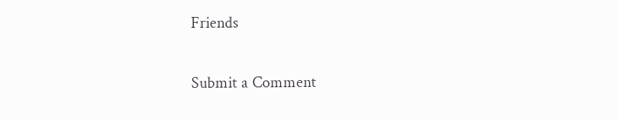Friends

Submit a Comment